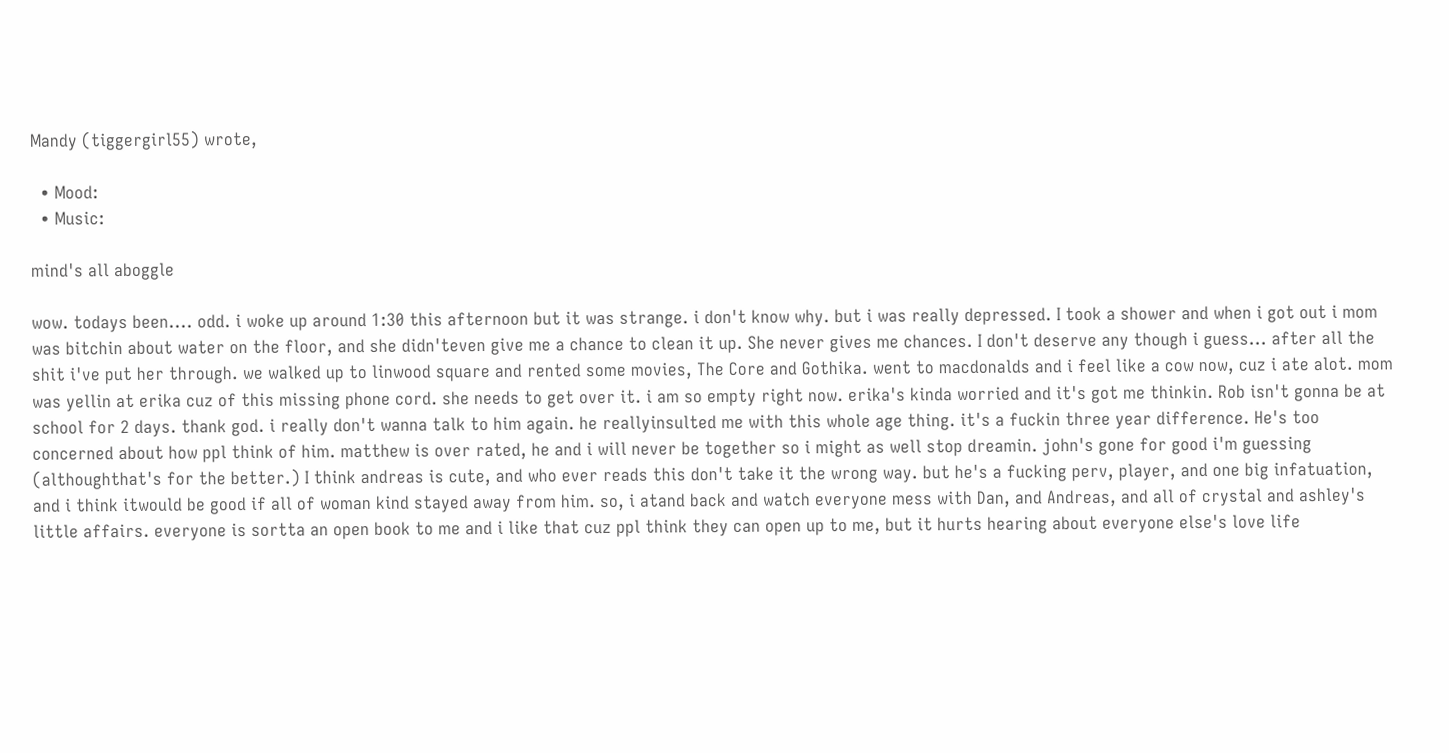Mandy (tiggergirl55) wrote,

  • Mood:
  • Music:

mind's all aboggle

wow. todays been.... odd. i woke up around 1:30 this afternoon but it was strange. i don't know why. but i was really depressed. I took a shower and when i got out i mom was bitchin about water on the floor, and she didn'teven give me a chance to clean it up. She never gives me chances. I don't deserve any though i guess... after all the shit i've put her through. we walked up to linwood square and rented some movies, The Core and Gothika. went to macdonalds and i feel like a cow now, cuz i ate alot. mom was yellin at erika cuz of this missing phone cord. she needs to get over it. i am so empty right now. erika's kinda worried and it's got me thinkin. Rob isn't gonna be at school for 2 days. thank god. i really don't wanna talk to him again. he reallyinsulted me with this whole age thing. it's a fuckin three year difference. He's too concerned about how ppl think of him. matthew is over rated, he and i will never be together so i might as well stop dreamin. john's gone for good i'm guessing (althoughthat's for the better.) I think andreas is cute, and who ever reads this don't take it the wrong way. but he's a fucking perv, player, and one big infatuation, and i think itwould be good if all of woman kind stayed away from him. so, i atand back and watch everyone mess with Dan, and Andreas, and all of crystal and ashley's little affairs. everyone is sortta an open book to me and i like that cuz ppl think they can open up to me, but it hurts hearing about everyone else's love life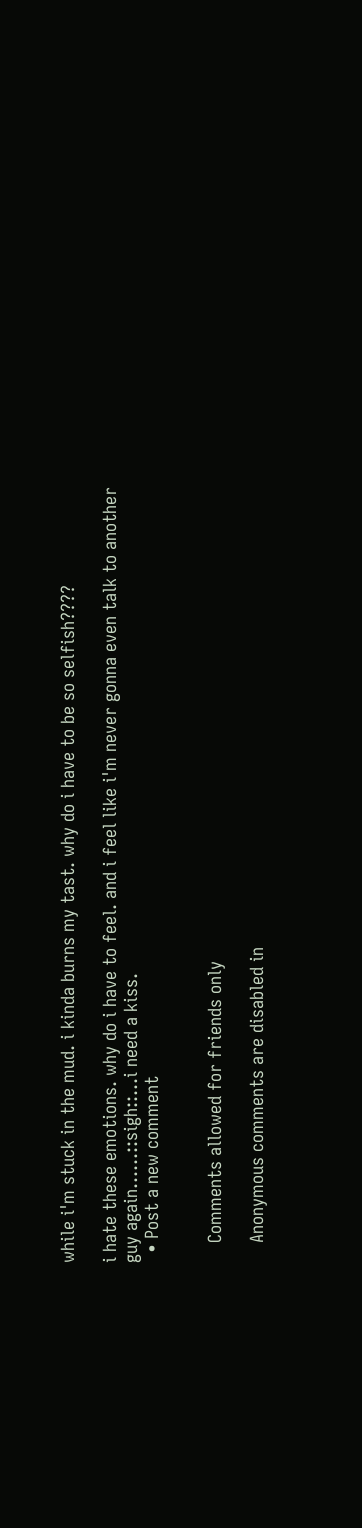while i'm stuck in the mud. i kinda burns my tast. why do i have to be so selfish????

i hate these emotions. why do i have to feel. and i feel like i'm never gonna even talk to another guy again......::sigh::...i need a kiss.
  • Post a new comment


    Comments allowed for friends only

    Anonymous comments are disabled in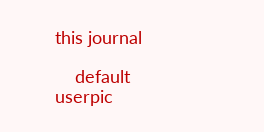this journal

    default userpic